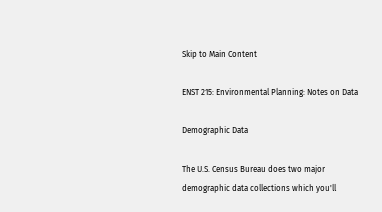Skip to Main Content

ENST 215: Environmental Planning: Notes on Data

Demographic Data

The U.S. Census Bureau does two major demographic data collections which you'll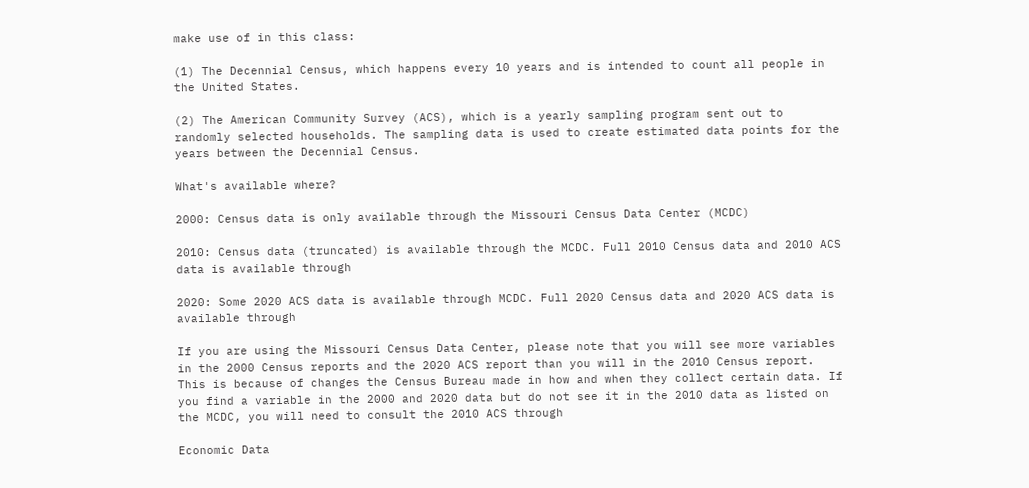make use of in this class:

(1) The Decennial Census, which happens every 10 years and is intended to count all people in the United States.

(2) The American Community Survey (ACS), which is a yearly sampling program sent out to randomly selected households. The sampling data is used to create estimated data points for the years between the Decennial Census.

What's available where?

2000: Census data is only available through the Missouri Census Data Center (MCDC)

2010: Census data (truncated) is available through the MCDC. Full 2010 Census data and 2010 ACS data is available through

2020: Some 2020 ACS data is available through MCDC. Full 2020 Census data and 2020 ACS data is available through

If you are using the Missouri Census Data Center, please note that you will see more variables in the 2000 Census reports and the 2020 ACS report than you will in the 2010 Census report. This is because of changes the Census Bureau made in how and when they collect certain data. If you find a variable in the 2000 and 2020 data but do not see it in the 2010 data as listed on the MCDC, you will need to consult the 2010 ACS through

Economic Data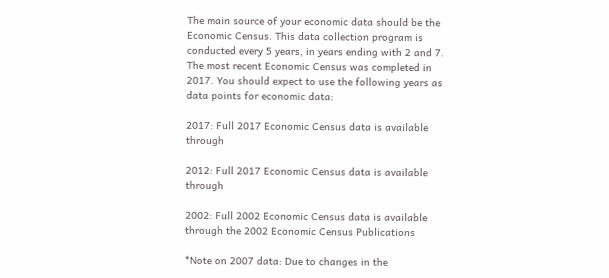The main source of your economic data should be the Economic Census. This data collection program is conducted every 5 years, in years ending with 2 and 7. The most recent Economic Census was completed in 2017. You should expect to use the following years as data points for economic data:

2017: Full 2017 Economic Census data is available through

2012: Full 2017 Economic Census data is available through

2002: Full 2002 Economic Census data is available through the 2002 Economic Census Publications

*Note on 2007 data: Due to changes in the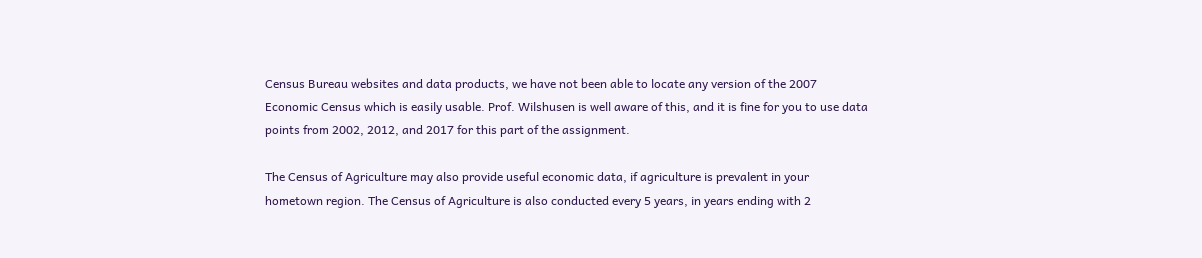Census Bureau websites and data products, we have not been able to locate any version of the 2007 Economic Census which is easily usable. Prof. Wilshusen is well aware of this, and it is fine for you to use data points from 2002, 2012, and 2017 for this part of the assignment.

The Census of Agriculture may also provide useful economic data, if agriculture is prevalent in your hometown region. The Census of Agriculture is also conducted every 5 years, in years ending with 2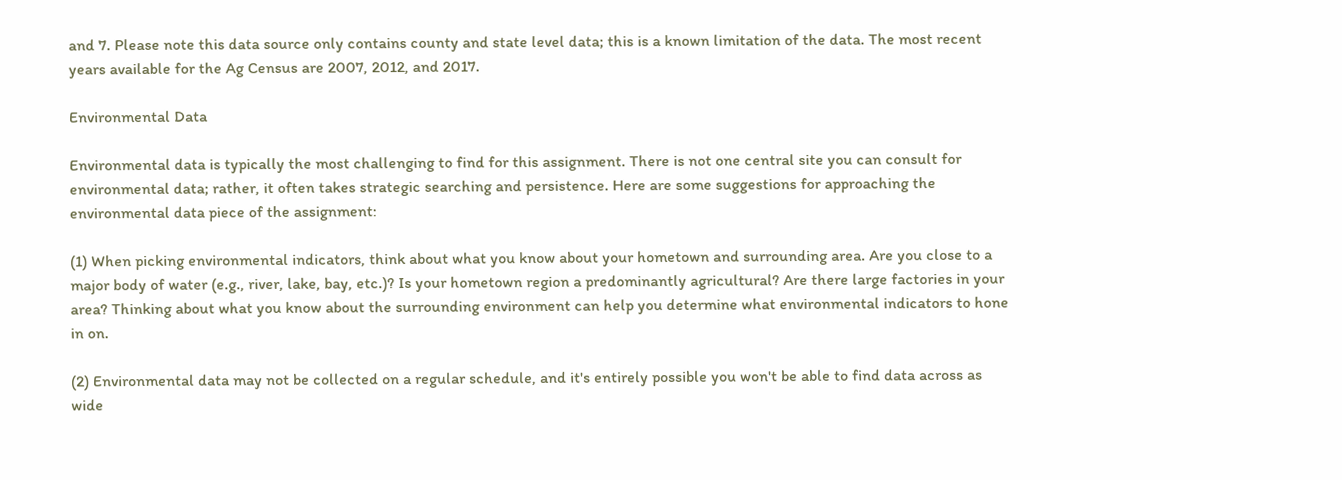and 7. Please note this data source only contains county and state level data; this is a known limitation of the data. The most recent years available for the Ag Census are 2007, 2012, and 2017.

Environmental Data

Environmental data is typically the most challenging to find for this assignment. There is not one central site you can consult for environmental data; rather, it often takes strategic searching and persistence. Here are some suggestions for approaching the environmental data piece of the assignment:

(1) When picking environmental indicators, think about what you know about your hometown and surrounding area. Are you close to a major body of water (e.g., river, lake, bay, etc.)? Is your hometown region a predominantly agricultural? Are there large factories in your area? Thinking about what you know about the surrounding environment can help you determine what environmental indicators to hone in on.

(2) Environmental data may not be collected on a regular schedule, and it's entirely possible you won't be able to find data across as wide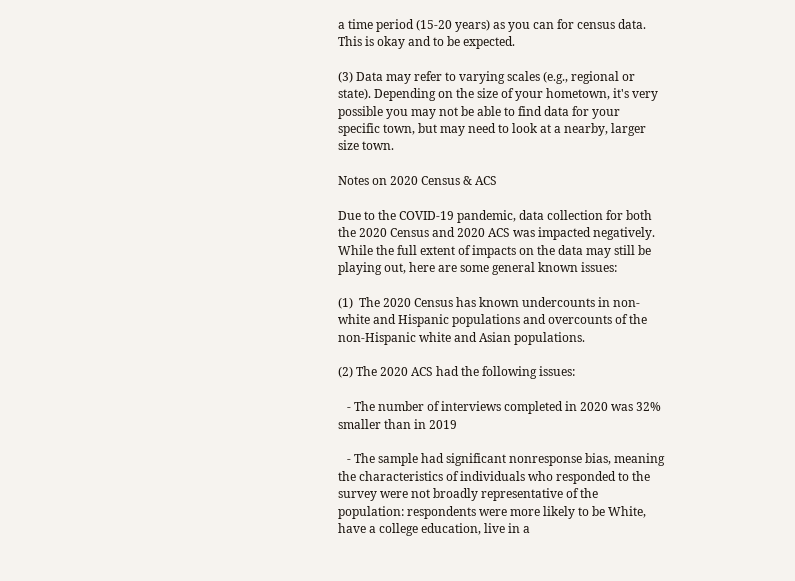a time period (15-20 years) as you can for census data. This is okay and to be expected.

(3) Data may refer to varying scales (e.g., regional or state). Depending on the size of your hometown, it's very possible you may not be able to find data for your specific town, but may need to look at a nearby, larger size town.

Notes on 2020 Census & ACS

Due to the COVID-19 pandemic, data collection for both the 2020 Census and 2020 ACS was impacted negatively. While the full extent of impacts on the data may still be playing out, here are some general known issues:

(1)  The 2020 Census has known undercounts in non-white and Hispanic populations and overcounts of the non-Hispanic white and Asian populations.

(2) The 2020 ACS had the following issues:

   - The number of interviews completed in 2020 was 32% smaller than in 2019

   - The sample had significant nonresponse bias, meaning the characteristics of individuals who responded to the survey were not broadly representative of the population: respondents were more likely to be White, have a college education, live in a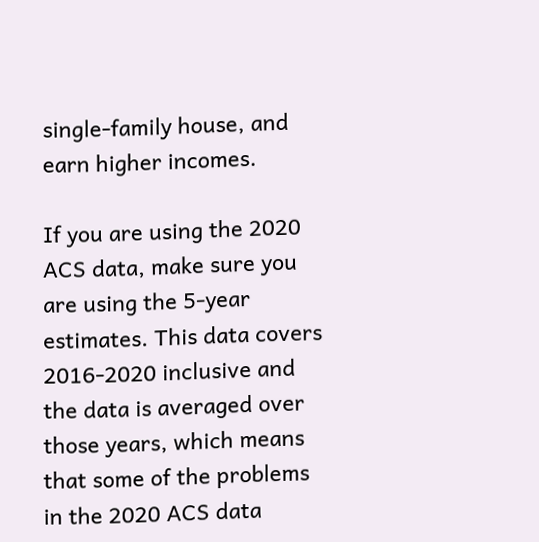single-family house, and earn higher incomes.

If you are using the 2020 ACS data, make sure you are using the 5-year estimates. This data covers 2016-2020 inclusive and the data is averaged over those years, which means that some of the problems in the 2020 ACS data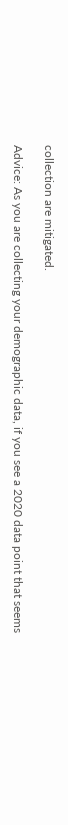collection are mitigated.

Advice: As you are collecting your demographic data, if you see a 2020 data point that seems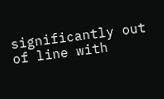significantly out of line with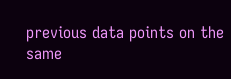previous data points on the same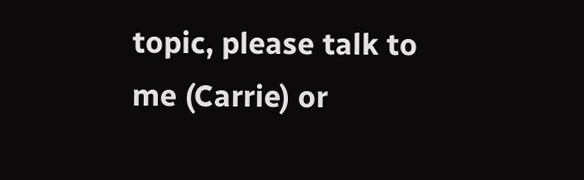topic, please talk to me (Carrie) or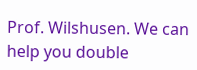Prof. Wilshusen. We can help you double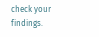check your findings.